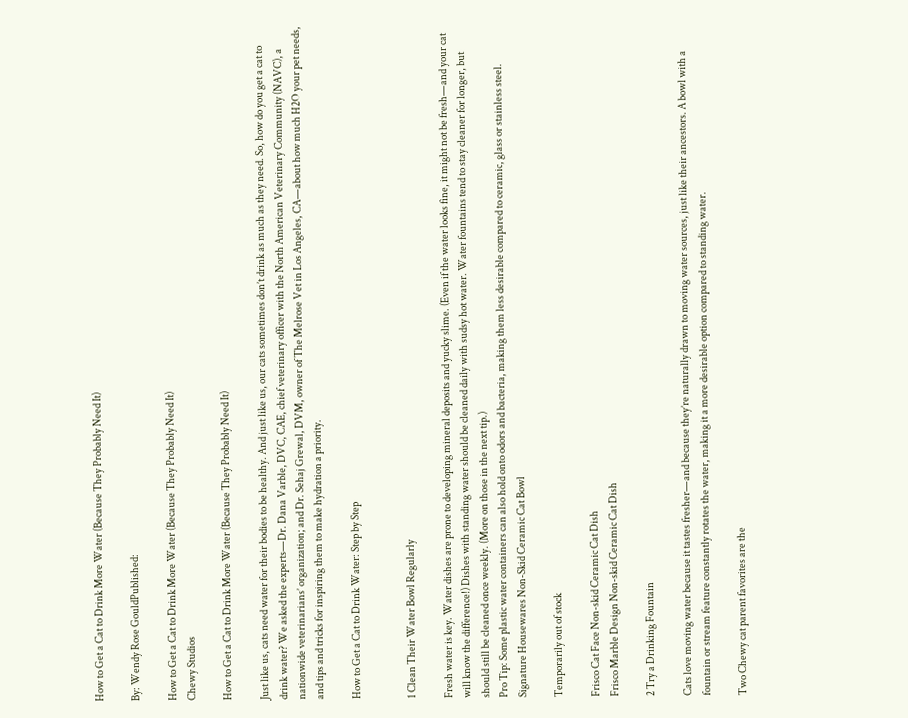How to Get a Cat to Drink More Water (Because They Probably Need It)

By: Wendy Rose GouldPublished:

How to Get a Cat to Drink More Water (Because They Probably Need It)
Chewy Studios

How to Get a Cat to Drink More Water (Because They Probably Need It)

Just like us, cats need water for their bodies to be healthy. And just like us, our cats sometimes don’t drink as much as they need. So, how do you get a cat to drink water? We asked the experts—Dr. Dana Varble, DVC, CAE, chief veterinary officer with the North American Veterinary Community (NAVC), a nationwide veterinarians’ organization; and Dr. Sehaj Grewal, DVM, owner of The Melrose Vet in Los Angeles, CA—about how much H2O your pet needs, and tips and tricks for inspiring them to make hydration a priority.

How to Get a Cat to Drink Water: Step by Step


1 Clean Their Water Bowl Regularly

Fresh water is key. Water dishes are prone to developing mineral deposits and yucky slime. (Even if the water looks fine, it might not be fresh—and your cat will know the difference!) Dishes with standing water should be cleaned daily with sudsy hot water. Water fountains tend to stay cleaner for longer, but should still be cleaned once weekly. (More on those in the next tip.)
Pro Tip: Some plastic water containers can also hold onto odors and bacteria, making them less desirable compared to ceramic, glass or stainless steel.
Signature Housewares Non-Skid Ceramic Cat Bowl

Temporarily out of stock

Frisco Cat Face Non-skid Ceramic Cat Dish
Frisco Marble Design Non-skid Ceramic Cat Dish

2 Try a Drinking Fountain

Cats love moving water because it tastes fresher—and because they’re naturally drawn to moving water sources, just like their ancestors. A bowl with a fountain or stream feature constantly rotates the water, making it a more desirable option compared to standing water.

Two Chewy cat parent favorites are the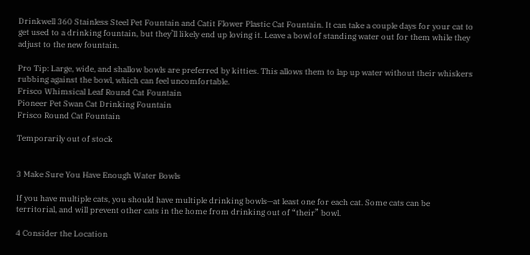Drinkwell 360 Stainless Steel Pet Fountain and Catit Flower Plastic Cat Fountain. It can take a couple days for your cat to get used to a drinking fountain, but they’ll likely end up loving it. Leave a bowl of standing water out for them while they adjust to the new fountain.

Pro Tip: Large, wide, and shallow bowls are preferred by kitties. This allows them to lap up water without their whiskers rubbing against the bowl, which can feel uncomfortable.
Frisco Whimsical Leaf Round Cat Fountain
Pioneer Pet Swan Cat Drinking Fountain
Frisco Round Cat Fountain

Temporarily out of stock


3 Make Sure You Have Enough Water Bowls

If you have multiple cats, you should have multiple drinking bowls—at least one for each cat. Some cats can be territorial, and will prevent other cats in the home from drinking out of “their” bowl.

4 Consider the Location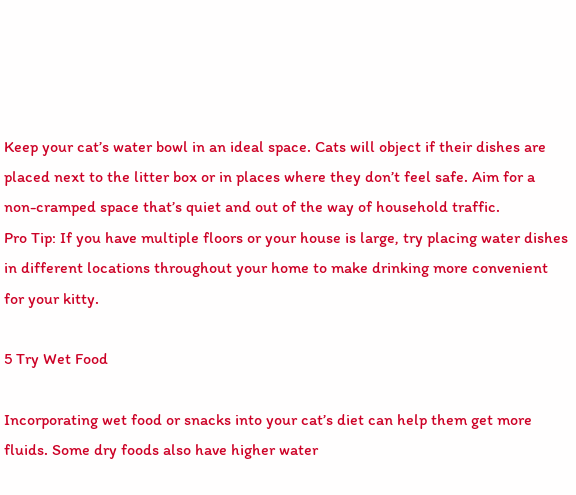Keep your cat’s water bowl in an ideal space. Cats will object if their dishes are placed next to the litter box or in places where they don’t feel safe. Aim for a non-cramped space that’s quiet and out of the way of household traffic.
Pro Tip: If you have multiple floors or your house is large, try placing water dishes in different locations throughout your home to make drinking more convenient for your kitty.

5 Try Wet Food

Incorporating wet food or snacks into your cat’s diet can help them get more fluids. Some dry foods also have higher water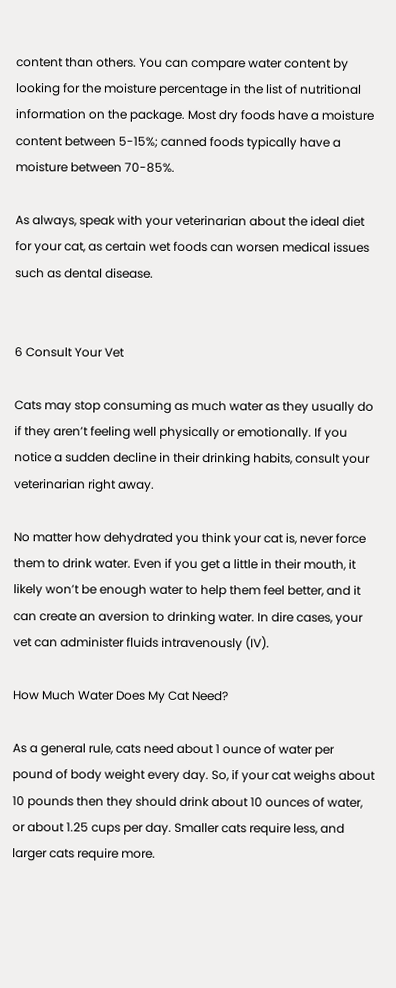content than others. You can compare water content by looking for the moisture percentage in the list of nutritional information on the package. Most dry foods have a moisture content between 5-15%; canned foods typically have a moisture between 70-85%.

As always, speak with your veterinarian about the ideal diet for your cat, as certain wet foods can worsen medical issues such as dental disease.


6 Consult Your Vet

Cats may stop consuming as much water as they usually do if they aren’t feeling well physically or emotionally. If you notice a sudden decline in their drinking habits, consult your veterinarian right away.

No matter how dehydrated you think your cat is, never force them to drink water. Even if you get a little in their mouth, it likely won’t be enough water to help them feel better, and it can create an aversion to drinking water. In dire cases, your vet can administer fluids intravenously (IV).

How Much Water Does My Cat Need?

As a general rule, cats need about 1 ounce of water per pound of body weight every day. So, if your cat weighs about 10 pounds then they should drink about 10 ounces of water, or about 1.25 cups per day. Smaller cats require less, and larger cats require more.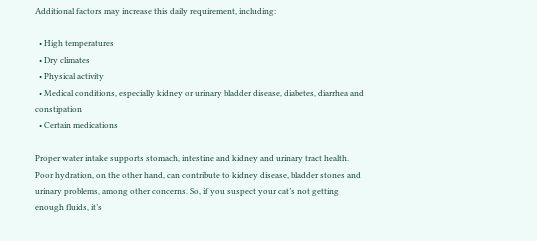Additional factors may increase this daily requirement, including:

  • High temperatures
  • Dry climates
  • Physical activity
  • Medical conditions, especially kidney or urinary bladder disease, diabetes, diarrhea and constipation
  • Certain medications

Proper water intake supports stomach, intestine and kidney and urinary tract health. Poor hydration, on the other hand, can contribute to kidney disease, bladder stones and urinary problems, among other concerns. So, if you suspect your cat’s not getting enough fluids, it’s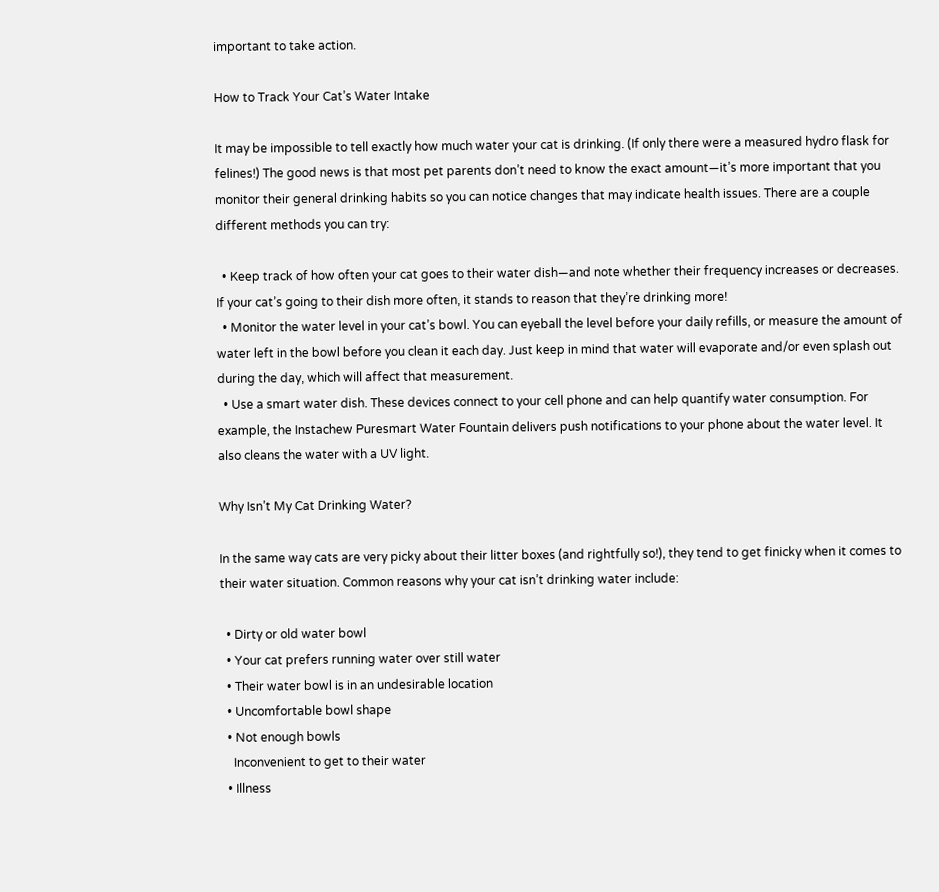important to take action.

How to Track Your Cat’s Water Intake

It may be impossible to tell exactly how much water your cat is drinking. (If only there were a measured hydro flask for felines!) The good news is that most pet parents don’t need to know the exact amount—it’s more important that you monitor their general drinking habits so you can notice changes that may indicate health issues. There are a couple different methods you can try:

  • Keep track of how often your cat goes to their water dish—and note whether their frequency increases or decreases. If your cat’s going to their dish more often, it stands to reason that they’re drinking more!
  • Monitor the water level in your cat’s bowl. You can eyeball the level before your daily refills, or measure the amount of water left in the bowl before you clean it each day. Just keep in mind that water will evaporate and/or even splash out during the day, which will affect that measurement.
  • Use a smart water dish. These devices connect to your cell phone and can help quantify water consumption. For example, the Instachew Puresmart Water Fountain delivers push notifications to your phone about the water level. It also cleans the water with a UV light.

Why Isn’t My Cat Drinking Water?

In the same way cats are very picky about their litter boxes (and rightfully so!), they tend to get finicky when it comes to their water situation. Common reasons why your cat isn’t drinking water include:

  • Dirty or old water bowl
  • Your cat prefers running water over still water
  • Their water bowl is in an undesirable location
  • Uncomfortable bowl shape
  • Not enough bowls
    Inconvenient to get to their water
  • Illness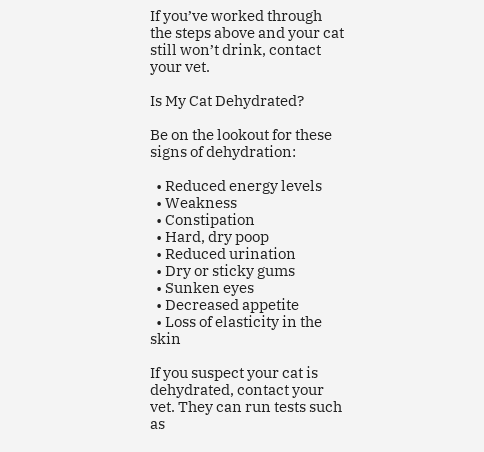If you’ve worked through the steps above and your cat still won’t drink, contact your vet.

Is My Cat Dehydrated?

Be on the lookout for these signs of dehydration:

  • Reduced energy levels
  • Weakness
  • Constipation
  • Hard, dry poop
  • Reduced urination
  • Dry or sticky gums
  • Sunken eyes
  • Decreased appetite
  • Loss of elasticity in the skin

If you suspect your cat is dehydrated, contact your vet. They can run tests such as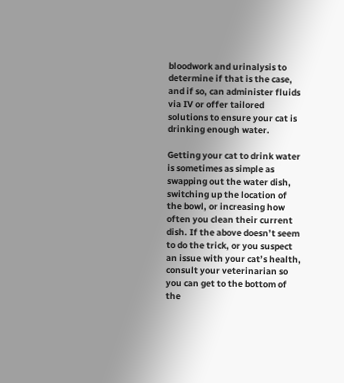bloodwork and urinalysis to determine if that is the case, and if so, can administer fluids via IV or offer tailored solutions to ensure your cat is drinking enough water.

Getting your cat to drink water is sometimes as simple as swapping out the water dish, switching up the location of the bowl, or increasing how often you clean their current dish. If the above doesn’t seem to do the trick, or you suspect an issue with your cat’s health, consult your veterinarian so you can get to the bottom of the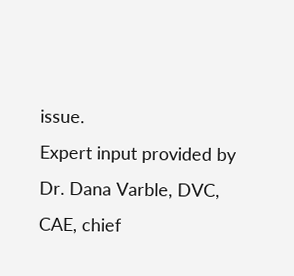issue.
Expert input provided by Dr. Dana Varble, DVC, CAE, chief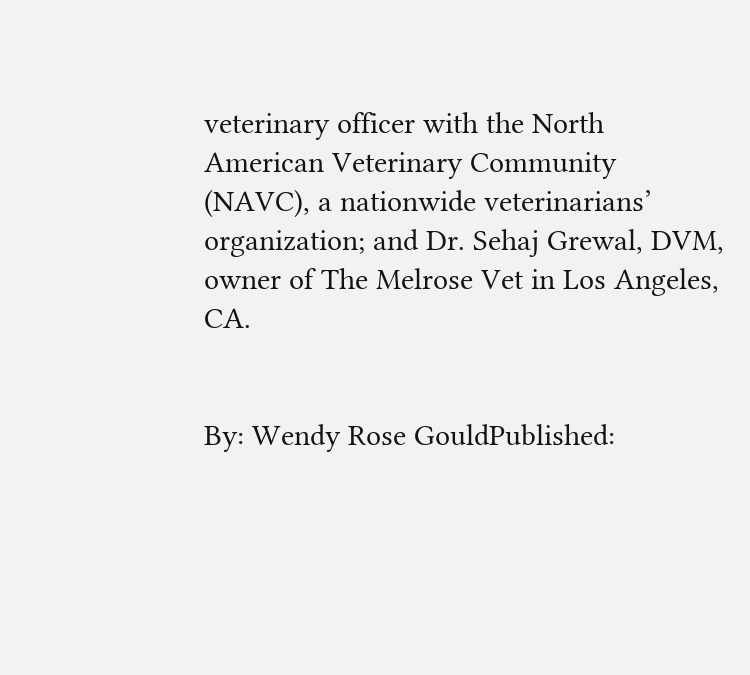veterinary officer with the North American Veterinary Community (NAVC), a nationwide veterinarians’ organization; and Dr. Sehaj Grewal, DVM, owner of The Melrose Vet in Los Angeles, CA.


By: Wendy Rose GouldPublished: